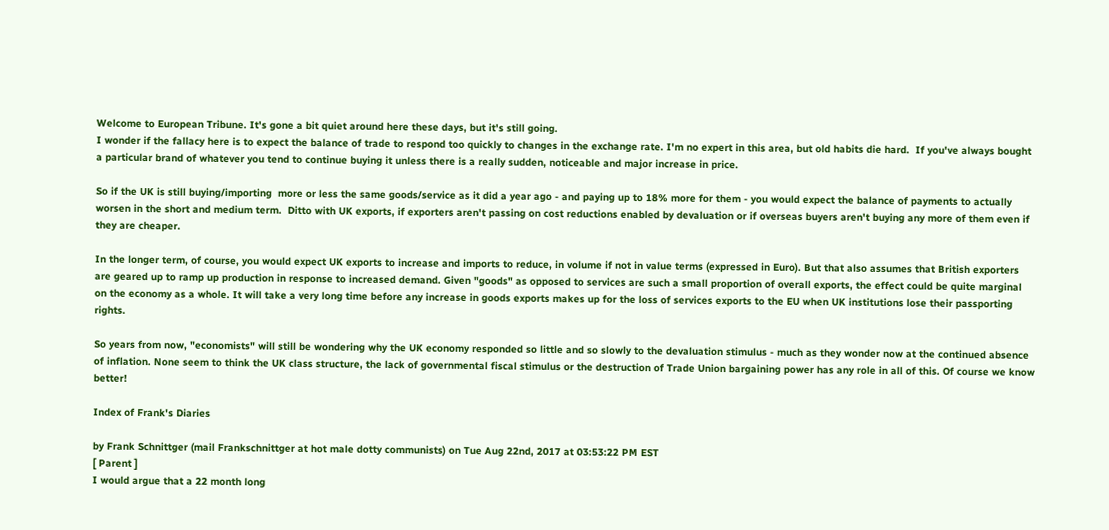Welcome to European Tribune. It's gone a bit quiet around here these days, but it's still going.
I wonder if the fallacy here is to expect the balance of trade to respond too quickly to changes in the exchange rate. I'm no expert in this area, but old habits die hard.  If you've always bought a particular brand of whatever you tend to continue buying it unless there is a really sudden, noticeable and major increase in price.

So if the UK is still buying/importing  more or less the same goods/service as it did a year ago - and paying up to 18% more for them - you would expect the balance of payments to actually worsen in the short and medium term.  Ditto with UK exports, if exporters aren't passing on cost reductions enabled by devaluation or if overseas buyers aren't buying any more of them even if they are cheaper.

In the longer term, of course, you would expect UK exports to increase and imports to reduce, in volume if not in value terms (expressed in Euro). But that also assumes that British exporters are geared up to ramp up production in response to increased demand. Given "goods" as opposed to services are such a small proportion of overall exports, the effect could be quite marginal on the economy as a whole. It will take a very long time before any increase in goods exports makes up for the loss of services exports to the EU when UK institutions lose their passporting rights.

So years from now, "economists" will still be wondering why the UK economy responded so little and so slowly to the devaluation stimulus - much as they wonder now at the continued absence of inflation. None seem to think the UK class structure, the lack of governmental fiscal stimulus or the destruction of Trade Union bargaining power has any role in all of this. Of course we know better!

Index of Frank's Diaries

by Frank Schnittger (mail Frankschnittger at hot male dotty communists) on Tue Aug 22nd, 2017 at 03:53:22 PM EST
[ Parent ]
I would argue that a 22 month long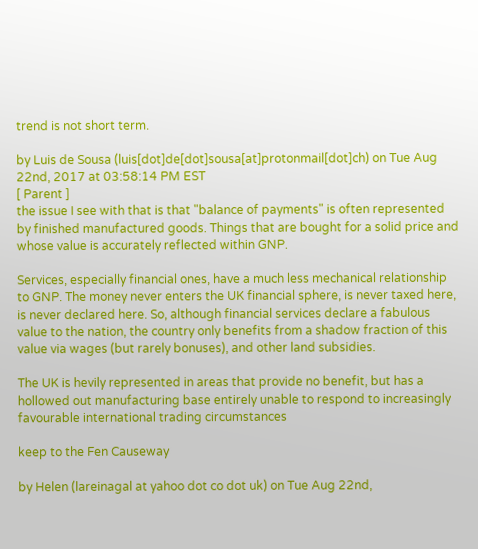trend is not short term.

by Luis de Sousa (luis[dot]de[dot]sousa[at]protonmail[dot]ch) on Tue Aug 22nd, 2017 at 03:58:14 PM EST
[ Parent ]
the issue I see with that is that "balance of payments" is often represented by finished manufactured goods. Things that are bought for a solid price and whose value is accurately reflected within GNP.

Services, especially financial ones, have a much less mechanical relationship to GNP. The money never enters the UK financial sphere, is never taxed here, is never declared here. So, although financial services declare a fabulous value to the nation, the country only benefits from a shadow fraction of this value via wages (but rarely bonuses), and other land subsidies.

The UK is hevily represented in areas that provide no benefit, but has a hollowed out manufacturing base entirely unable to respond to increasingly favourable international trading circumstances

keep to the Fen Causeway

by Helen (lareinagal at yahoo dot co dot uk) on Tue Aug 22nd,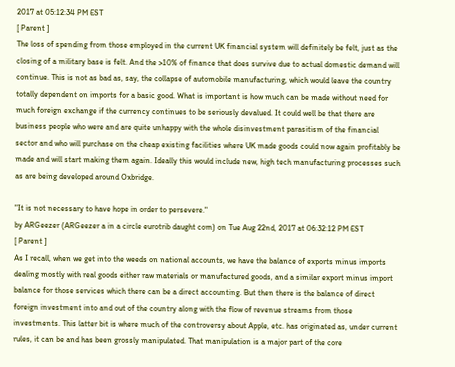2017 at 05:12:34 PM EST
[ Parent ]
The loss of spending from those employed in the current UK financial system will definitely be felt, just as the closing of a military base is felt. And the >10% of finance that does survive due to actual domestic demand will continue. This is not as bad as, say, the collapse of automobile manufacturing, which would leave the country totally dependent on imports for a basic good. What is important is how much can be made without need for much foreign exchange if the currency continues to be seriously devalued. It could well be that there are business people who were and are quite unhappy with the whole disinvestment parasitism of the financial sector and who will purchase on the cheap existing facilities where UK made goods could now again profitably be made and will start making them again. Ideally this would include new, high tech manufacturing processes such as are being developed around Oxbridge.

"It is not necessary to have hope in order to persevere."
by ARGeezer (ARGeezer a in a circle eurotrib daught com) on Tue Aug 22nd, 2017 at 06:32:12 PM EST
[ Parent ]
As I recall, when we get into the weeds on national accounts, we have the balance of exports minus imports dealing mostly with real goods either raw materials or manufactured goods, and a similar export minus import balance for those services which there can be a direct accounting. But then there is the balance of direct foreign investment into and out of the country along with the flow of revenue streams from those investments. This latter bit is where much of the controversy about Apple, etc. has originated as, under current rules, it can be and has been grossly manipulated. That manipulation is a major part of the core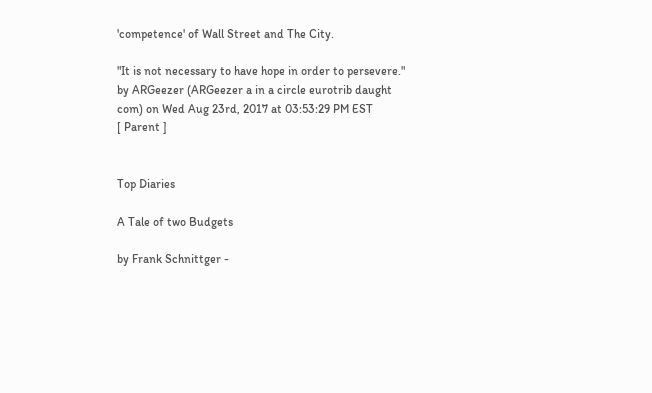'competence' of Wall Street and The City.

"It is not necessary to have hope in order to persevere."
by ARGeezer (ARGeezer a in a circle eurotrib daught com) on Wed Aug 23rd, 2017 at 03:53:29 PM EST
[ Parent ]


Top Diaries

A Tale of two Budgets

by Frank Schnittger -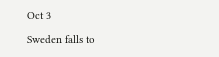Oct 3

Sweden falls to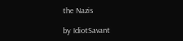the Nazis

by IdiotSavant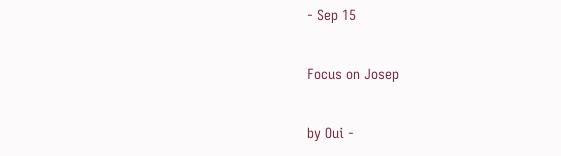- Sep 15

Focus on Josep

by Oui -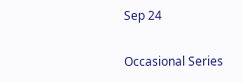Sep 24

Occasional Series